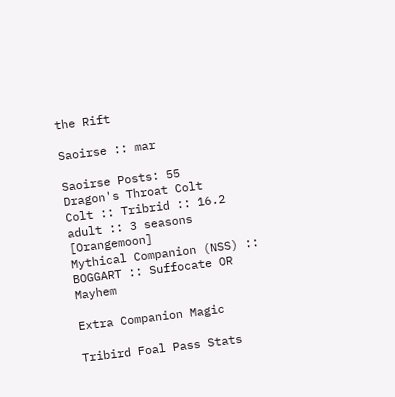the Rift

Saoirse :: mar

Saoirse Posts: 55
Dragon's Throat Colt
Colt :: Tribrid :: 16.2 adult :: 3 seasons [Orangemoon]
Mythical Companion (NSS) :: BOGGART :: Suffocate OR Mayhem

Extra Companion Magic

Tribird Foal Pass Stats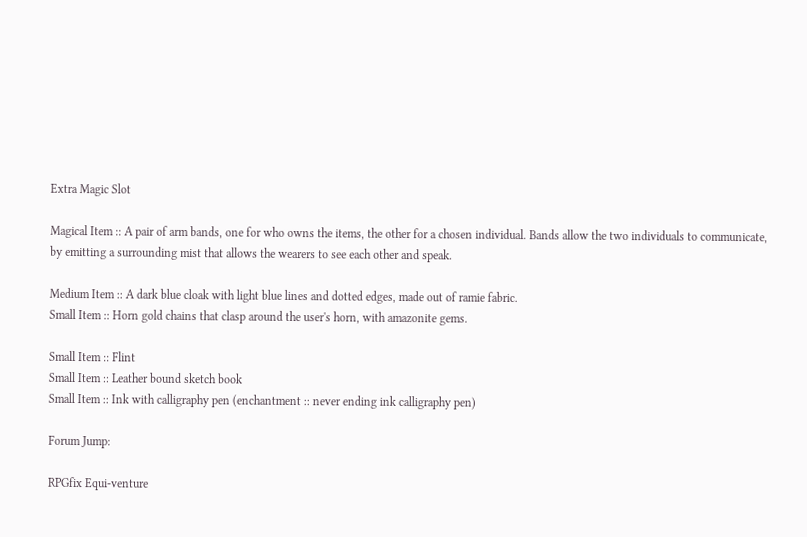Extra Magic Slot

Magical Item :: A pair of arm bands, one for who owns the items, the other for a chosen individual. Bands allow the two individuals to communicate, by emitting a surrounding mist that allows the wearers to see each other and speak.

Medium Item :: A dark blue cloak with light blue lines and dotted edges, made out of ramie fabric.
Small Item :: Horn gold chains that clasp around the user's horn, with amazonite gems.

Small Item :: Flint
Small Item :: Leather bound sketch book
Small Item :: Ink with calligraphy pen (enchantment :: never ending ink calligraphy pen)

Forum Jump:

RPGfix Equi-venture